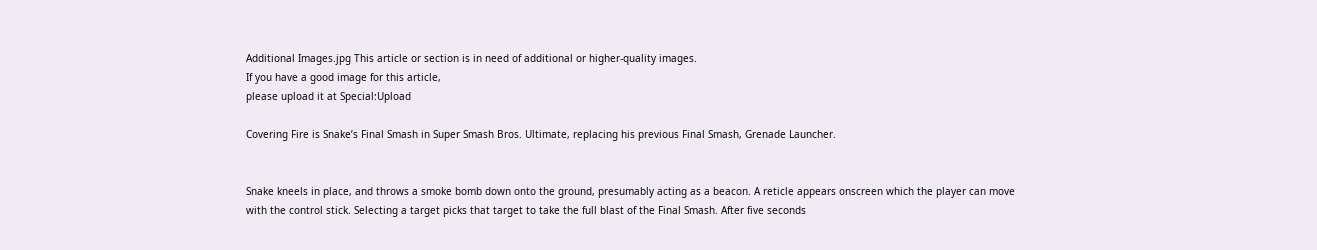Additional Images.jpg This article or section is in need of additional or higher-quality images.
If you have a good image for this article,
please upload it at Special:Upload

Covering Fire is Snake’s Final Smash in Super Smash Bros. Ultimate, replacing his previous Final Smash, Grenade Launcher.


Snake kneels in place, and throws a smoke bomb down onto the ground, presumably acting as a beacon. A reticle appears onscreen which the player can move with the control stick. Selecting a target picks that target to take the full blast of the Final Smash. After five seconds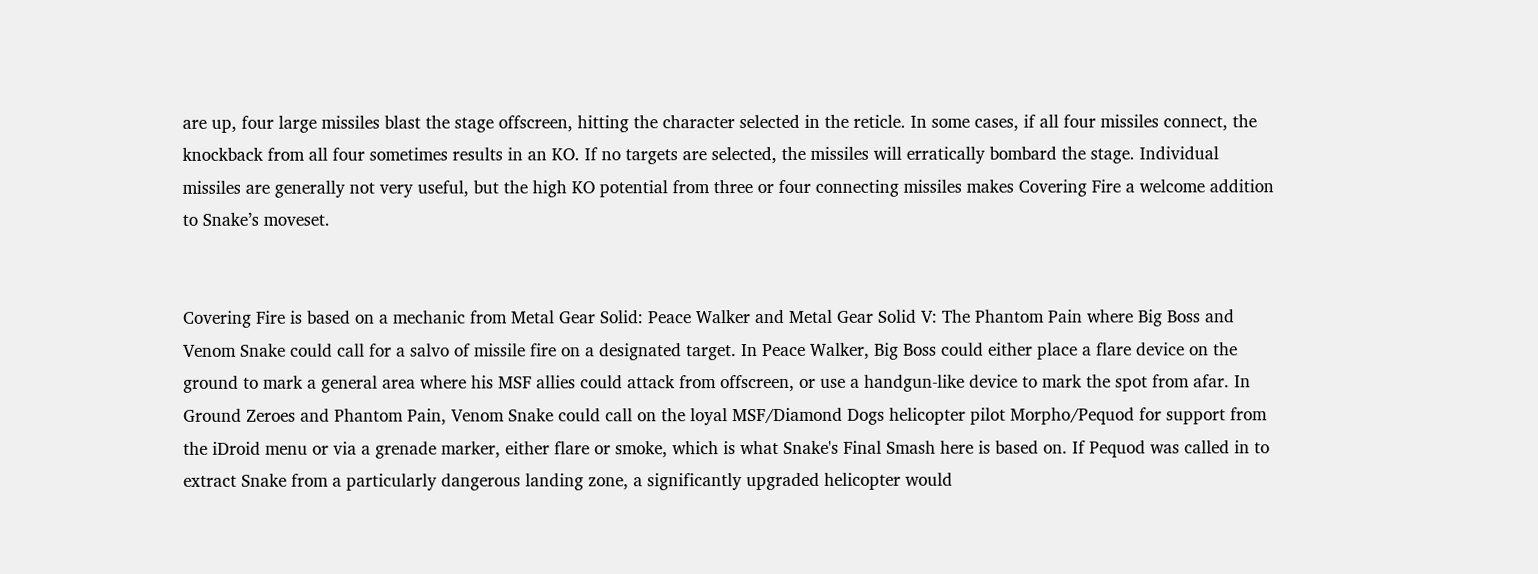are up, four large missiles blast the stage offscreen, hitting the character selected in the reticle. In some cases, if all four missiles connect, the knockback from all four sometimes results in an KO. If no targets are selected, the missiles will erratically bombard the stage. Individual missiles are generally not very useful, but the high KO potential from three or four connecting missiles makes Covering Fire a welcome addition to Snake’s moveset.


Covering Fire is based on a mechanic from Metal Gear Solid: Peace Walker and Metal Gear Solid V: The Phantom Pain where Big Boss and Venom Snake could call for a salvo of missile fire on a designated target. In Peace Walker, Big Boss could either place a flare device on the ground to mark a general area where his MSF allies could attack from offscreen, or use a handgun-like device to mark the spot from afar. In Ground Zeroes and Phantom Pain, Venom Snake could call on the loyal MSF/Diamond Dogs helicopter pilot Morpho/Pequod for support from the iDroid menu or via a grenade marker, either flare or smoke, which is what Snake's Final Smash here is based on. If Pequod was called in to extract Snake from a particularly dangerous landing zone, a significantly upgraded helicopter would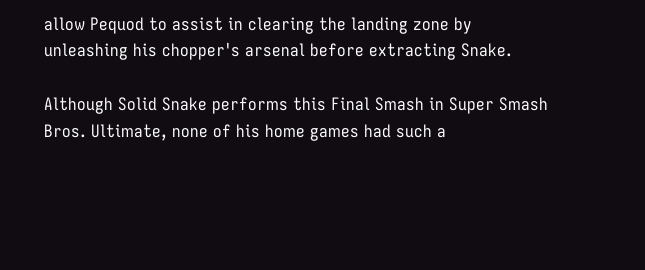allow Pequod to assist in clearing the landing zone by unleashing his chopper's arsenal before extracting Snake.

Although Solid Snake performs this Final Smash in Super Smash Bros. Ultimate, none of his home games had such a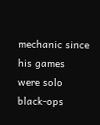mechanic since his games were solo black-ops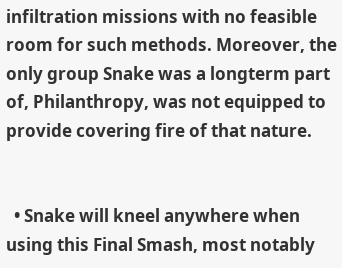infiltration missions with no feasible room for such methods. Moreover, the only group Snake was a longterm part of, Philanthropy, was not equipped to provide covering fire of that nature.


  • Snake will kneel anywhere when using this Final Smash, most notably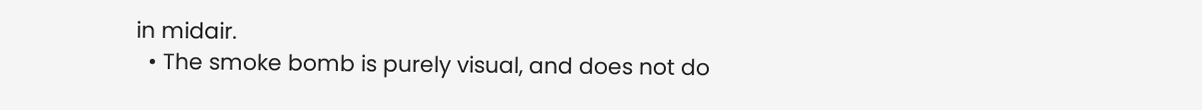in midair.
  • The smoke bomb is purely visual, and does not do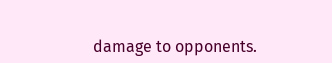damage to opponents.